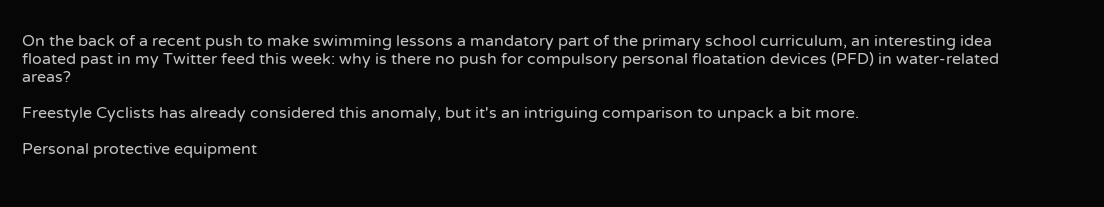On the back of a recent push to make swimming lessons a mandatory part of the primary school curriculum, an interesting idea floated past in my Twitter feed this week: why is there no push for compulsory personal floatation devices (PFD) in water-related areas?

Freestyle Cyclists has already considered this anomaly, but it's an intriguing comparison to unpack a bit more.

Personal protective equipment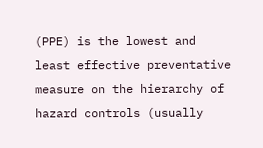(PPE) is the lowest and least effective preventative measure on the hierarchy of hazard controls (usually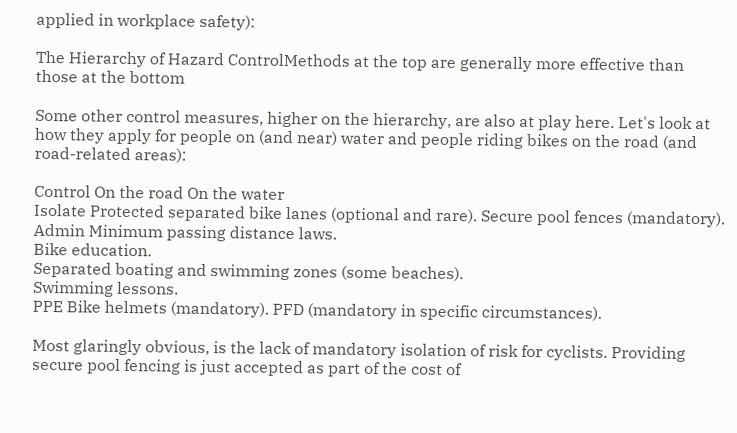applied in workplace safety):

The Hierarchy of Hazard ControlMethods at the top are generally more effective than those at the bottom

Some other control measures, higher on the hierarchy, are also at play here. Let's look at how they apply for people on (and near) water and people riding bikes on the road (and road-related areas):

Control On the road On the water
Isolate Protected separated bike lanes (optional and rare). Secure pool fences (mandatory).
Admin Minimum passing distance laws.
Bike education.
Separated boating and swimming zones (some beaches).
Swimming lessons.
PPE Bike helmets (mandatory). PFD (mandatory in specific circumstances).

Most glaringly obvious, is the lack of mandatory isolation of risk for cyclists. Providing secure pool fencing is just accepted as part of the cost of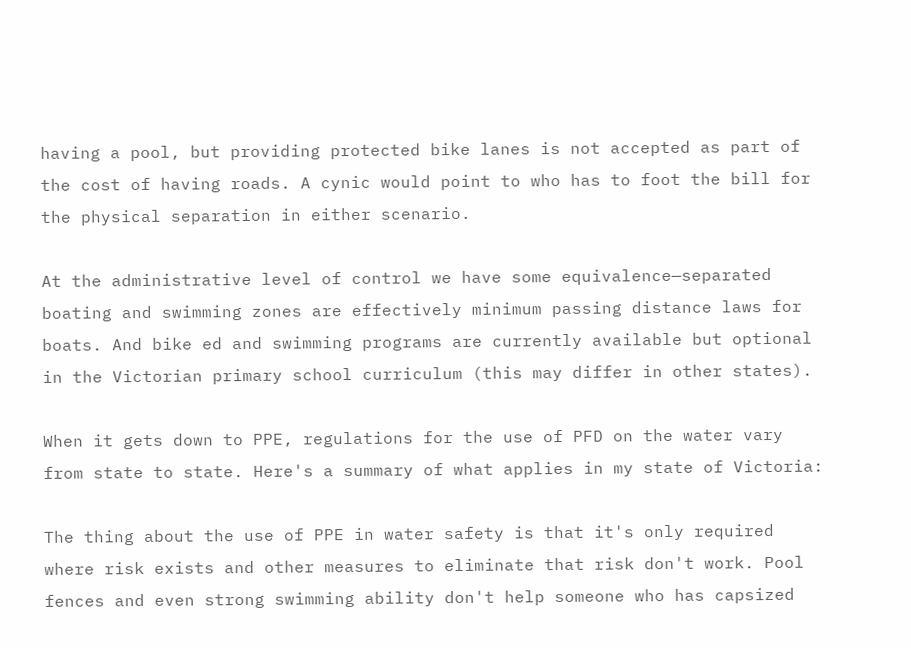having a pool, but providing protected bike lanes is not accepted as part of the cost of having roads. A cynic would point to who has to foot the bill for the physical separation in either scenario.

At the administrative level of control we have some equivalence—separated boating and swimming zones are effectively minimum passing distance laws for boats. And bike ed and swimming programs are currently available but optional in the Victorian primary school curriculum (this may differ in other states).

When it gets down to PPE, regulations for the use of PFD on the water vary from state to state. Here's a summary of what applies in my state of Victoria:

The thing about the use of PPE in water safety is that it's only required where risk exists and other measures to eliminate that risk don't work. Pool fences and even strong swimming ability don't help someone who has capsized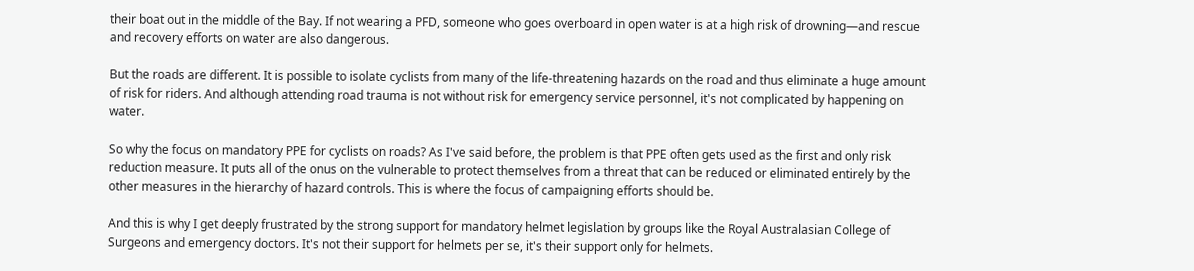their boat out in the middle of the Bay. If not wearing a PFD, someone who goes overboard in open water is at a high risk of drowning—and rescue and recovery efforts on water are also dangerous.

But the roads are different. It is possible to isolate cyclists from many of the life-threatening hazards on the road and thus eliminate a huge amount of risk for riders. And although attending road trauma is not without risk for emergency service personnel, it's not complicated by happening on water.

So why the focus on mandatory PPE for cyclists on roads? As I've said before, the problem is that PPE often gets used as the first and only risk reduction measure. It puts all of the onus on the vulnerable to protect themselves from a threat that can be reduced or eliminated entirely by the other measures in the hierarchy of hazard controls. This is where the focus of campaigning efforts should be.

And this is why I get deeply frustrated by the strong support for mandatory helmet legislation by groups like the Royal Australasian College of Surgeons and emergency doctors. It's not their support for helmets per se, it's their support only for helmets.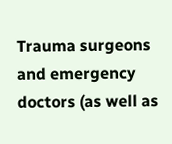Trauma surgeons and emergency doctors (as well as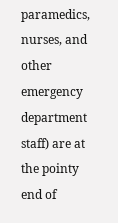paramedics, nurses, and other emergency department staff) are at the pointy end of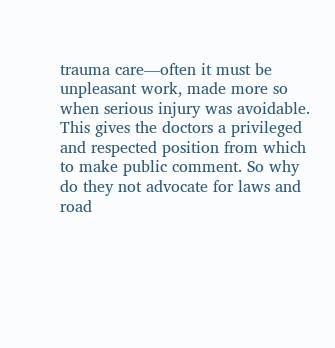trauma care—often it must be unpleasant work, made more so when serious injury was avoidable. This gives the doctors a privileged and respected position from which to make public comment. So why do they not advocate for laws and road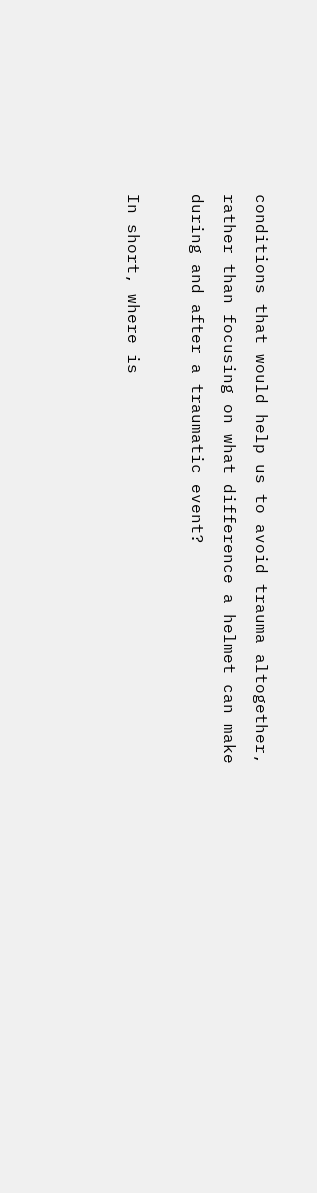conditions that would help us to avoid trauma altogether, rather than focusing on what difference a helmet can make during and after a traumatic event?

In short, where is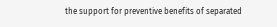the support for preventive benefits of separated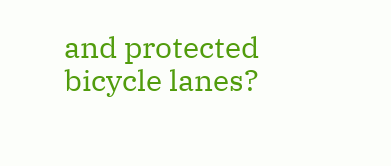and protected bicycle lanes?